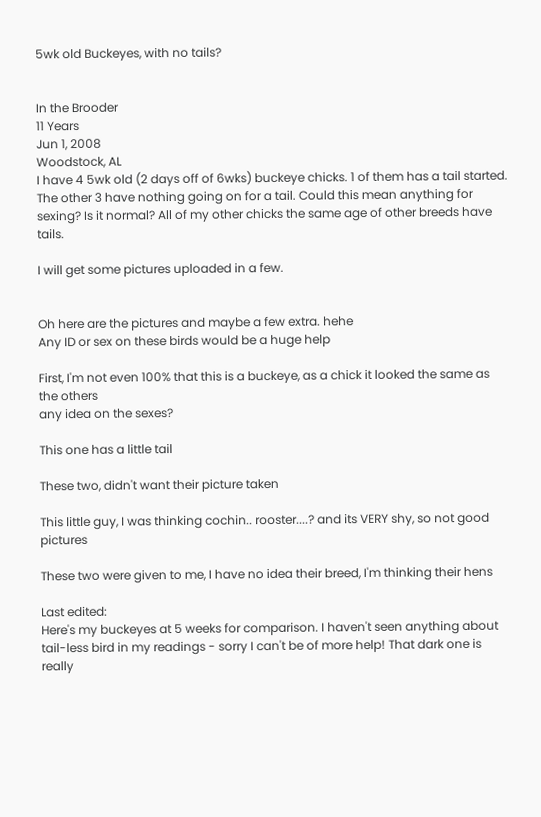5wk old Buckeyes, with no tails?


In the Brooder
11 Years
Jun 1, 2008
Woodstock, AL
I have 4 5wk old (2 days off of 6wks) buckeye chicks. 1 of them has a tail started. The other 3 have nothing going on for a tail. Could this mean anything for sexing? Is it normal? All of my other chicks the same age of other breeds have tails.

I will get some pictures uploaded in a few.


Oh here are the pictures and maybe a few extra. hehe
Any ID or sex on these birds would be a huge help

First, I'm not even 100% that this is a buckeye, as a chick it looked the same as the others
any idea on the sexes?

This one has a little tail

These two, didn't want their picture taken

This little guy, I was thinking cochin.. rooster....? and its VERY shy, so not good pictures

These two were given to me, I have no idea their breed, I'm thinking their hens

Last edited:
Here's my buckeyes at 5 weeks for comparison. I haven't seen anything about tail-less bird in my readings - sorry I can't be of more help! That dark one is really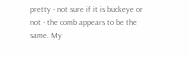pretty - not sure if it is buckeye or not - the comb appears to be the same. My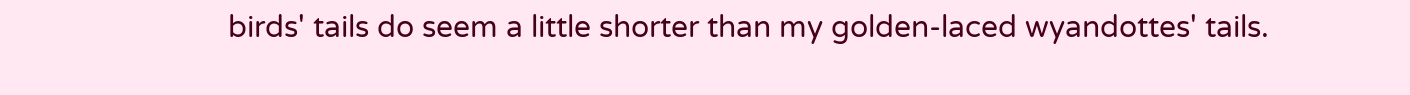birds' tails do seem a little shorter than my golden-laced wyandottes' tails.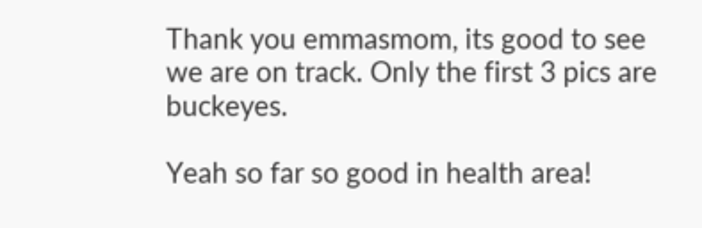Thank you emmasmom, its good to see we are on track. Only the first 3 pics are buckeyes.

Yeah so far so good in health area!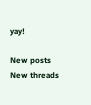yay!

New posts New threads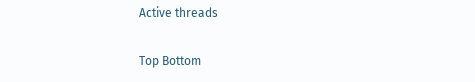Active threads

Top Bottom